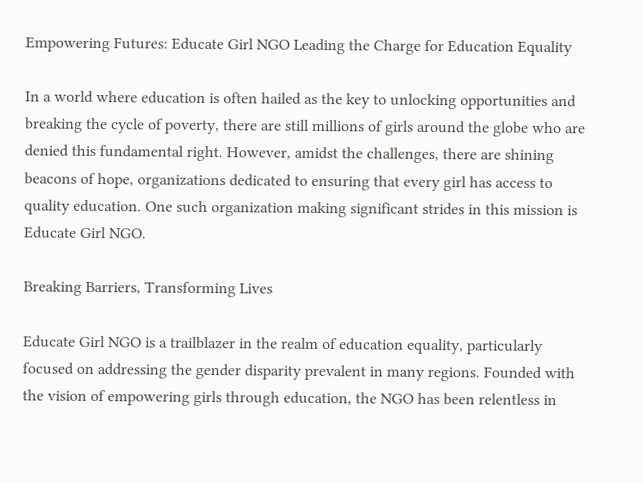Empowering Futures: Educate Girl NGO Leading the Charge for Education Equality

In a world where education is often hailed as the key to unlocking opportunities and breaking the cycle of poverty, there are still millions of girls around the globe who are denied this fundamental right. However, amidst the challenges, there are shining beacons of hope, organizations dedicated to ensuring that every girl has access to quality education. One such organization making significant strides in this mission is Educate Girl NGO.

Breaking Barriers, Transforming Lives

Educate Girl NGO is a trailblazer in the realm of education equality, particularly focused on addressing the gender disparity prevalent in many regions. Founded with the vision of empowering girls through education, the NGO has been relentless in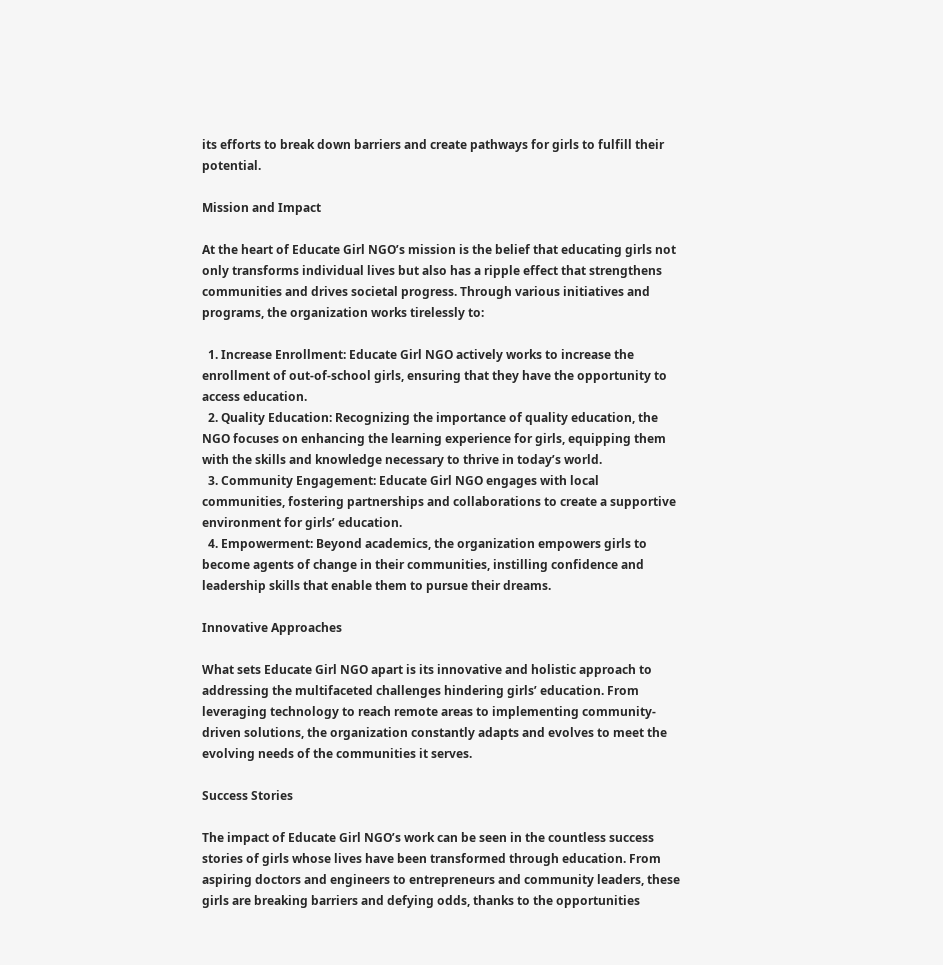its efforts to break down barriers and create pathways for girls to fulfill their potential.

Mission and Impact

At the heart of Educate Girl NGO’s mission is the belief that educating girls not only transforms individual lives but also has a ripple effect that strengthens communities and drives societal progress. Through various initiatives and programs, the organization works tirelessly to:

  1. Increase Enrollment: Educate Girl NGO actively works to increase the enrollment of out-of-school girls, ensuring that they have the opportunity to access education.
  2. Quality Education: Recognizing the importance of quality education, the NGO focuses on enhancing the learning experience for girls, equipping them with the skills and knowledge necessary to thrive in today’s world.
  3. Community Engagement: Educate Girl NGO engages with local communities, fostering partnerships and collaborations to create a supportive environment for girls’ education.
  4. Empowerment: Beyond academics, the organization empowers girls to become agents of change in their communities, instilling confidence and leadership skills that enable them to pursue their dreams.

Innovative Approaches

What sets Educate Girl NGO apart is its innovative and holistic approach to addressing the multifaceted challenges hindering girls’ education. From leveraging technology to reach remote areas to implementing community-driven solutions, the organization constantly adapts and evolves to meet the evolving needs of the communities it serves.

Success Stories

The impact of Educate Girl NGO’s work can be seen in the countless success stories of girls whose lives have been transformed through education. From aspiring doctors and engineers to entrepreneurs and community leaders, these girls are breaking barriers and defying odds, thanks to the opportunities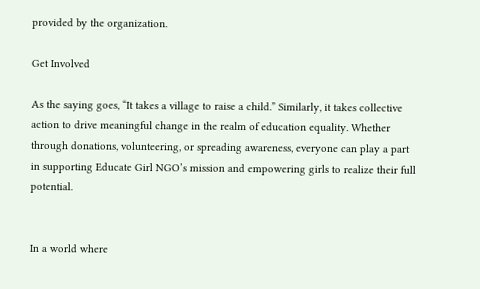provided by the organization.

Get Involved

As the saying goes, “It takes a village to raise a child.” Similarly, it takes collective action to drive meaningful change in the realm of education equality. Whether through donations, volunteering, or spreading awareness, everyone can play a part in supporting Educate Girl NGO’s mission and empowering girls to realize their full potential.


In a world where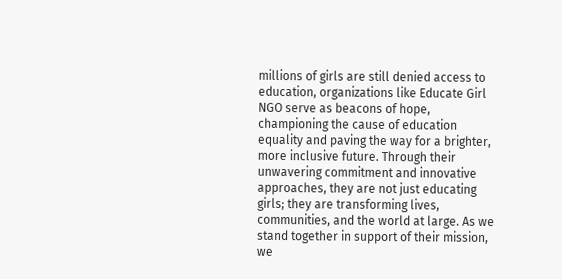millions of girls are still denied access to education, organizations like Educate Girl NGO serve as beacons of hope, championing the cause of education equality and paving the way for a brighter, more inclusive future. Through their unwavering commitment and innovative approaches, they are not just educating girls; they are transforming lives, communities, and the world at large. As we stand together in support of their mission, we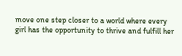move one step closer to a world where every girl has the opportunity to thrive and fulfill her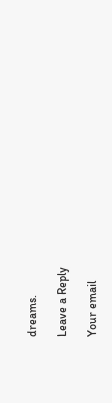dreams.

Leave a Reply

Your email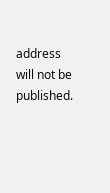address will not be published.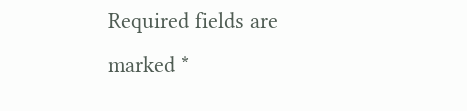Required fields are marked *